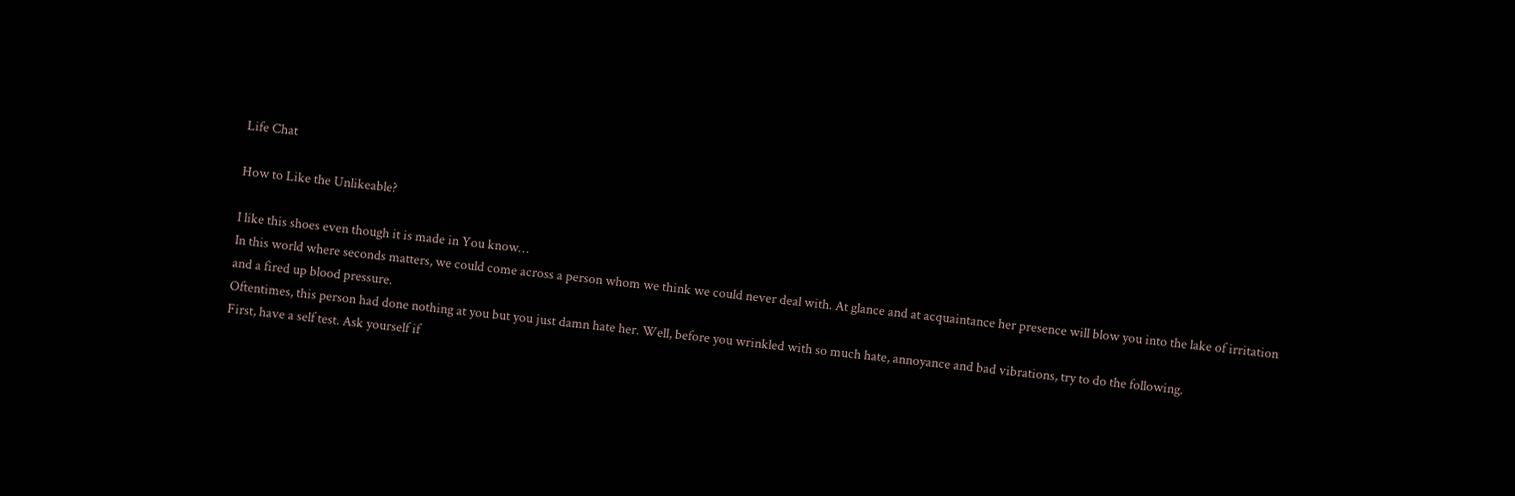Life Chat

How to Like the Unlikeable?

I like this shoes even though it is made in You know…
In this world where seconds matters, we could come across a person whom we think we could never deal with. At glance and at acquaintance her presence will blow you into the lake of irritation and a fired up blood pressure.
Oftentimes, this person had done nothing at you but you just damn hate her. Well, before you wrinkled with so much hate, annoyance and bad vibrations, try to do the following.
First, have a self test. Ask yourself if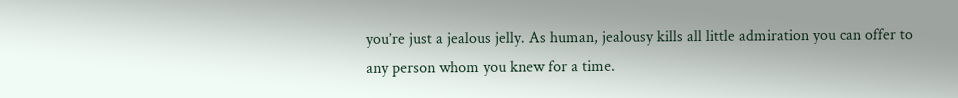you’re just a jealous jelly. As human, jealousy kills all little admiration you can offer to any person whom you knew for a time.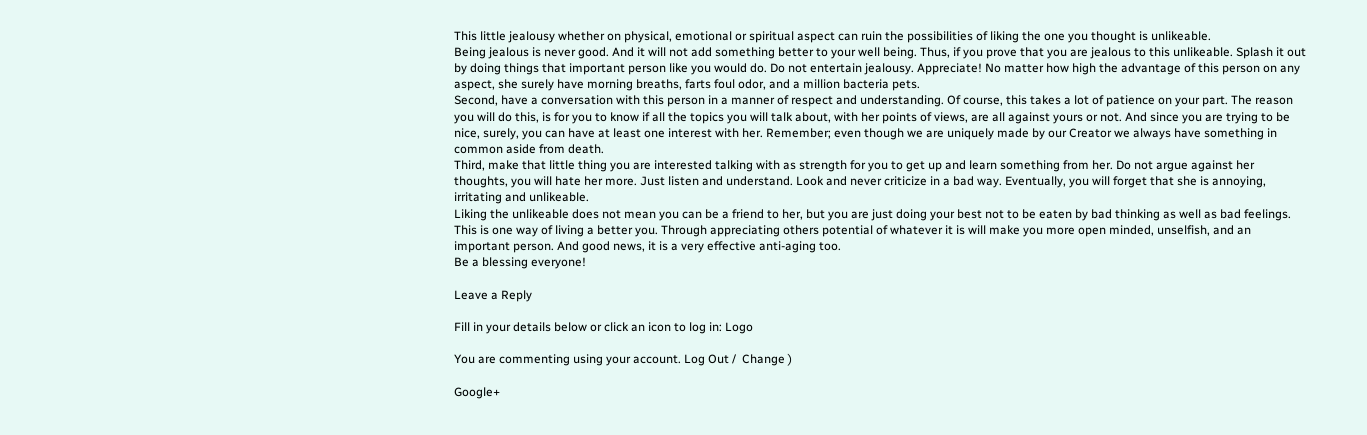This little jealousy whether on physical, emotional or spiritual aspect can ruin the possibilities of liking the one you thought is unlikeable.
Being jealous is never good. And it will not add something better to your well being. Thus, if you prove that you are jealous to this unlikeable. Splash it out by doing things that important person like you would do. Do not entertain jealousy. Appreciate! No matter how high the advantage of this person on any aspect, she surely have morning breaths, farts foul odor, and a million bacteria pets.
Second, have a conversation with this person in a manner of respect and understanding. Of course, this takes a lot of patience on your part. The reason you will do this, is for you to know if all the topics you will talk about, with her points of views, are all against yours or not. And since you are trying to be nice, surely, you can have at least one interest with her. Remember; even though we are uniquely made by our Creator we always have something in common aside from death.
Third, make that little thing you are interested talking with as strength for you to get up and learn something from her. Do not argue against her thoughts, you will hate her more. Just listen and understand. Look and never criticize in a bad way. Eventually, you will forget that she is annoying, irritating and unlikeable.
Liking the unlikeable does not mean you can be a friend to her, but you are just doing your best not to be eaten by bad thinking as well as bad feelings. This is one way of living a better you. Through appreciating others potential of whatever it is will make you more open minded, unselfish, and an important person. And good news, it is a very effective anti-aging too.
Be a blessing everyone!

Leave a Reply

Fill in your details below or click an icon to log in: Logo

You are commenting using your account. Log Out /  Change )

Google+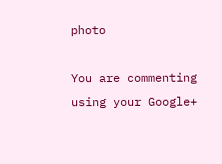photo

You are commenting using your Google+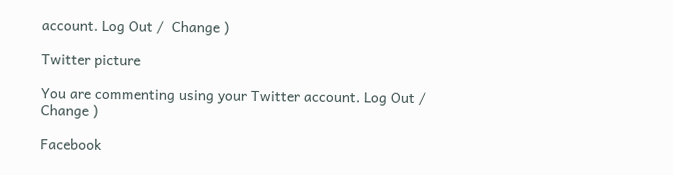account. Log Out /  Change )

Twitter picture

You are commenting using your Twitter account. Log Out /  Change )

Facebook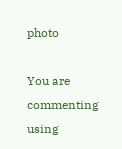photo

You are commenting using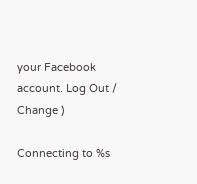your Facebook account. Log Out /  Change )

Connecting to %s